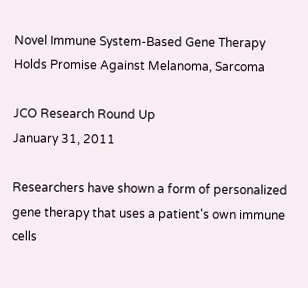Novel Immune System-Based Gene Therapy Holds Promise Against Melanoma, Sarcoma

JCO Research Round Up
January 31, 2011

Researchers have shown a form of personalized gene therapy that uses a patient's own immune cells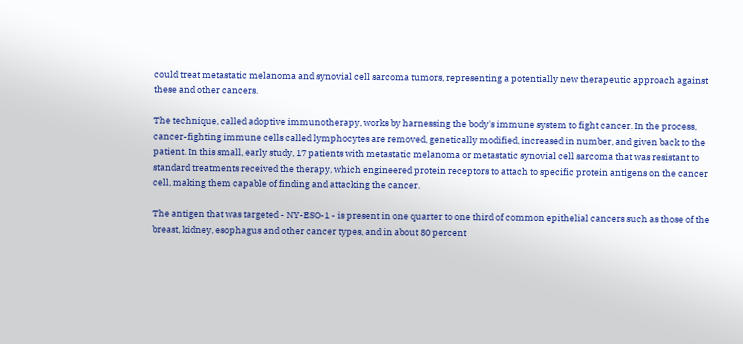could treat metastatic melanoma and synovial cell sarcoma tumors, representing a potentially new therapeutic approach against these and other cancers.

The technique, called adoptive immunotherapy, works by harnessing the body's immune system to fight cancer. In the process, cancer-fighting immune cells called lymphocytes are removed, genetically modified, increased in number, and given back to the patient. In this small, early study, 17 patients with metastatic melanoma or metastatic synovial cell sarcoma that was resistant to standard treatments received the therapy, which engineered protein receptors to attach to specific protein antigens on the cancer cell, making them capable of finding and attacking the cancer.

The antigen that was targeted - NY-ESO-1 - is present in one quarter to one third of common epithelial cancers such as those of the breast, kidney, esophagus and other cancer types, and in about 80 percent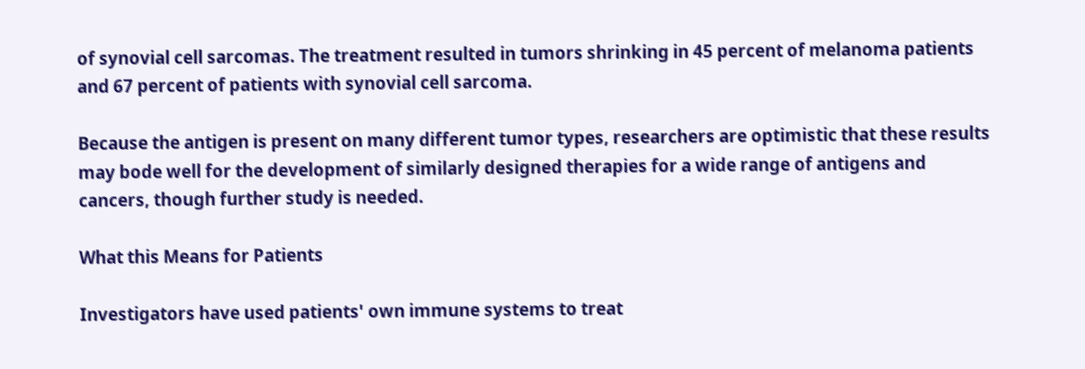of synovial cell sarcomas. The treatment resulted in tumors shrinking in 45 percent of melanoma patients and 67 percent of patients with synovial cell sarcoma.

Because the antigen is present on many different tumor types, researchers are optimistic that these results may bode well for the development of similarly designed therapies for a wide range of antigens and cancers, though further study is needed.

What this Means for Patients

Investigators have used patients' own immune systems to treat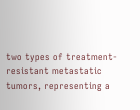two types of treatment-resistant metastatic tumors, representing a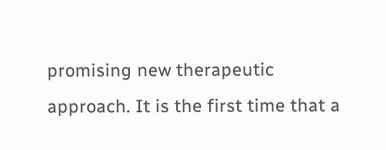promising new therapeutic approach. It is the first time that a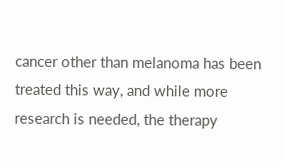cancer other than melanoma has been treated this way, and while more research is needed, the therapy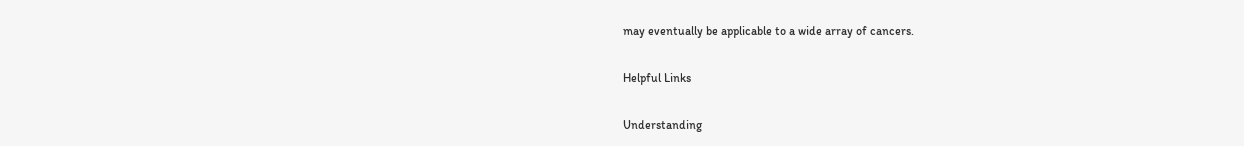may eventually be applicable to a wide array of cancers.

Helpful Links

Understanding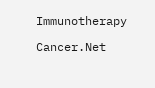Immunotherapy

Cancer.Net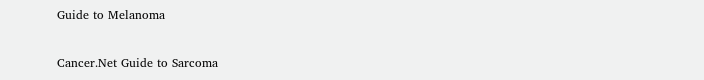Guide to Melanoma

Cancer.Net Guide to Sarcoma